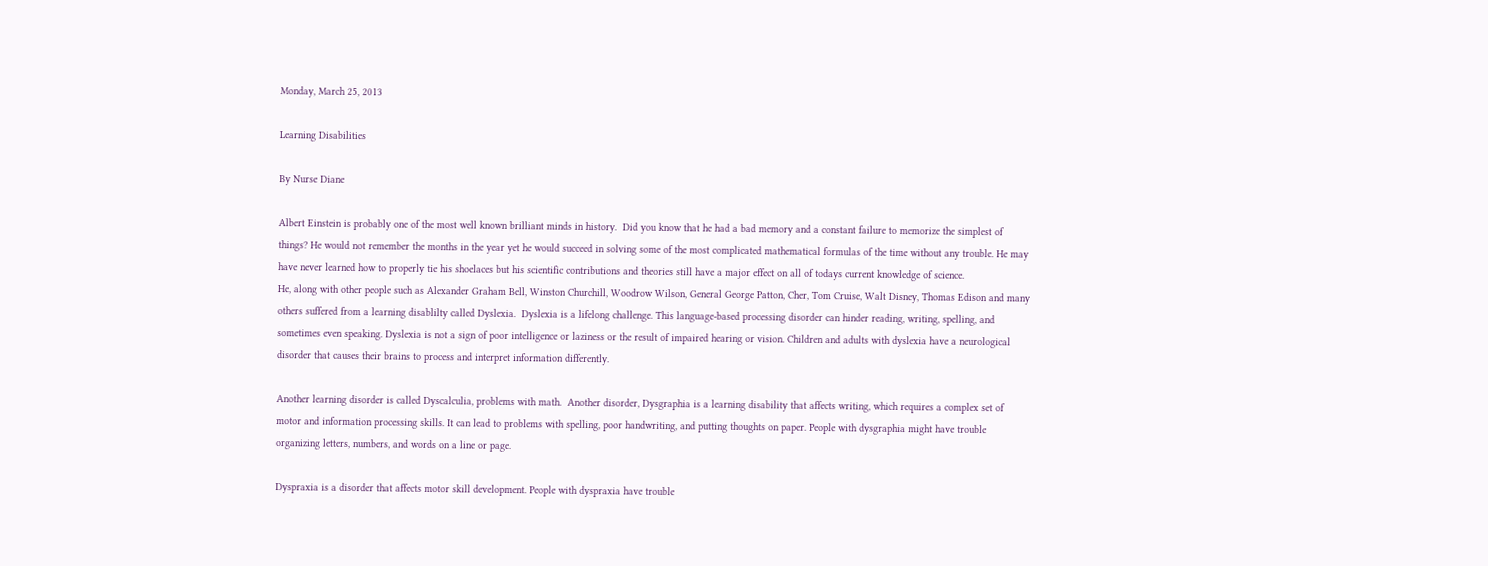Monday, March 25, 2013

Learning Disabilities

By Nurse Diane

Albert Einstein is probably one of the most well known brilliant minds in history.  Did you know that he had a bad memory and a constant failure to memorize the simplest of things? He would not remember the months in the year yet he would succeed in solving some of the most complicated mathematical formulas of the time without any trouble. He may have never learned how to properly tie his shoelaces but his scientific contributions and theories still have a major effect on all of todays current knowledge of science.
He, along with other people such as Alexander Graham Bell, Winston Churchill, Woodrow Wilson, General George Patton, Cher, Tom Cruise, Walt Disney, Thomas Edison and many others suffered from a learning disablilty called Dyslexia.  Dyslexia is a lifelong challenge. This language-based processing disorder can hinder reading, writing, spelling, and sometimes even speaking. Dyslexia is not a sign of poor intelligence or laziness or the result of impaired hearing or vision. Children and adults with dyslexia have a neurological disorder that causes their brains to process and interpret information differently.

Another learning disorder is called Dyscalculia, problems with math.  Another disorder, Dysgraphia is a learning disability that affects writing, which requires a complex set of motor and information processing skills. It can lead to problems with spelling, poor handwriting, and putting thoughts on paper. People with dysgraphia might have trouble organizing letters, numbers, and words on a line or page.

Dyspraxia is a disorder that affects motor skill development. People with dyspraxia have trouble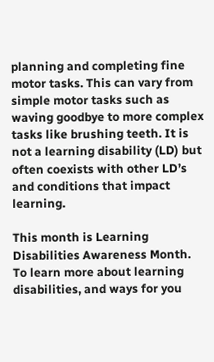planning and completing fine motor tasks. This can vary from simple motor tasks such as waving goodbye to more complex tasks like brushing teeth. It is not a learning disability (LD) but often coexists with other LD’s and conditions that impact learning.

This month is Learning Disabilities Awareness Month. To learn more about learning disabilities, and ways for you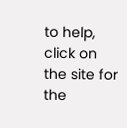to help, click on the site for the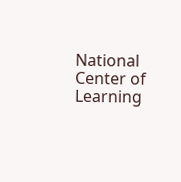National Center of Learning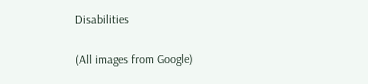Disabilities

(All images from Google)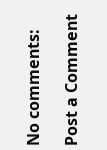No comments:

Post a Comment